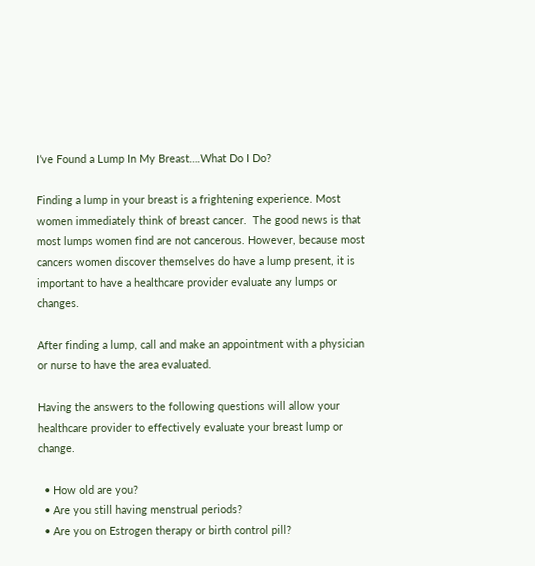I’ve Found a Lump In My Breast….What Do I Do?

Finding a lump in your breast is a frightening experience. Most women immediately think of breast cancer.  The good news is that most lumps women find are not cancerous. However, because most cancers women discover themselves do have a lump present, it is important to have a healthcare provider evaluate any lumps or changes.

After finding a lump, call and make an appointment with a physician or nurse to have the area evaluated.

Having the answers to the following questions will allow your healthcare provider to effectively evaluate your breast lump or change.

  • How old are you?
  • Are you still having menstrual periods?
  • Are you on Estrogen therapy or birth control pill?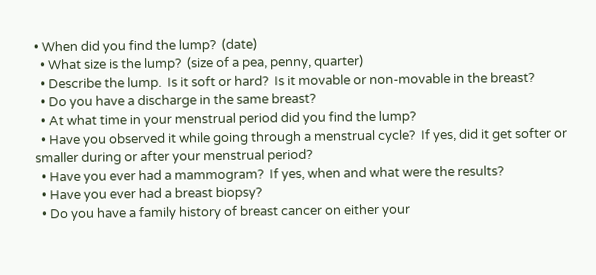• When did you find the lump?  (date)
  • What size is the lump?  (size of a pea, penny, quarter)
  • Describe the lump.  Is it soft or hard?  Is it movable or non-movable in the breast?
  • Do you have a discharge in the same breast?
  • At what time in your menstrual period did you find the lump?
  • Have you observed it while going through a menstrual cycle?  If yes, did it get softer or smaller during or after your menstrual period?
  • Have you ever had a mammogram?  If yes, when and what were the results?
  • Have you ever had a breast biopsy?
  • Do you have a family history of breast cancer on either your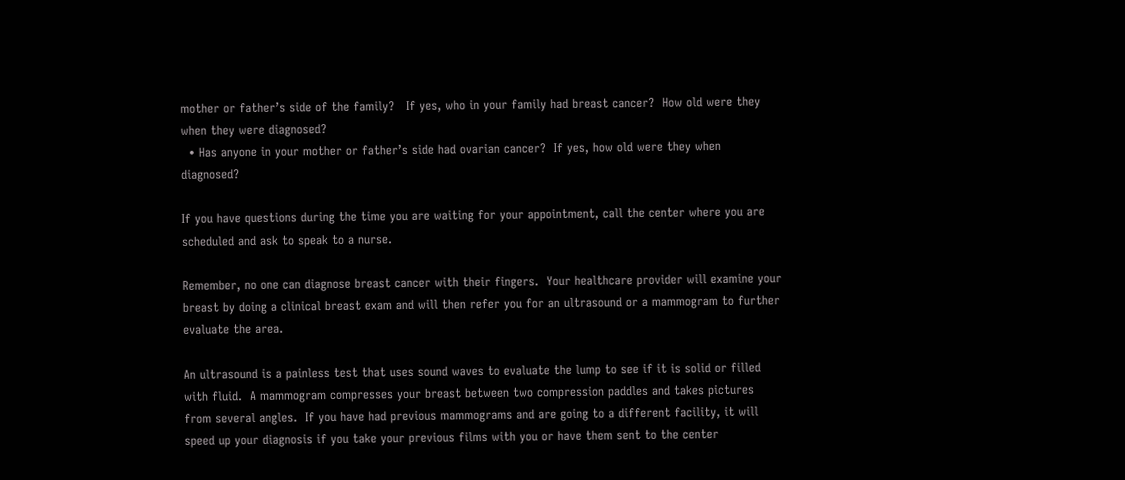mother or father’s side of the family?   If yes, who in your family had breast cancer?  How old were they when they were diagnosed?
  • Has anyone in your mother or father’s side had ovarian cancer?  If yes, how old were they when diagnosed?

If you have questions during the time you are waiting for your appointment, call the center where you are scheduled and ask to speak to a nurse.

Remember, no one can diagnose breast cancer with their fingers.  Your healthcare provider will examine your breast by doing a clinical breast exam and will then refer you for an ultrasound or a mammogram to further evaluate the area.

An ultrasound is a painless test that uses sound waves to evaluate the lump to see if it is solid or filled with fluid.  A mammogram compresses your breast between two compression paddles and takes pictures from several angles.  If you have had previous mammograms and are going to a different facility, it will speed up your diagnosis if you take your previous films with you or have them sent to the center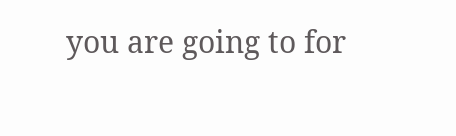you are going to for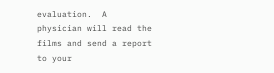evaluation.  A physician will read the films and send a report to your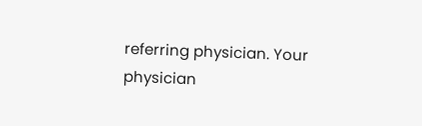referring physician. Your physician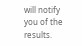will notify you of the results.